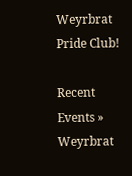Weyrbrat Pride Club!

Recent Events » Weyrbrat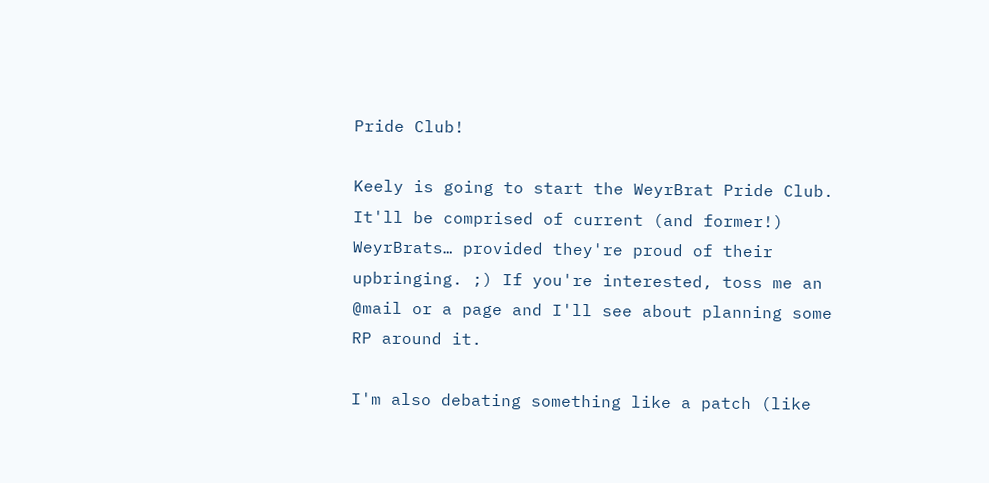Pride Club!

Keely is going to start the WeyrBrat Pride Club. It'll be comprised of current (and former!) WeyrBrats… provided they're proud of their upbringing. ;) If you're interested, toss me an @mail or a page and I'll see about planning some RP around it.

I'm also debating something like a patch (like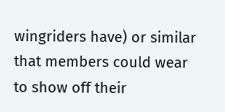wingriders have) or similar that members could wear to show off their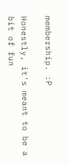membership. :P

Honestly, it's meant to be a bit of fun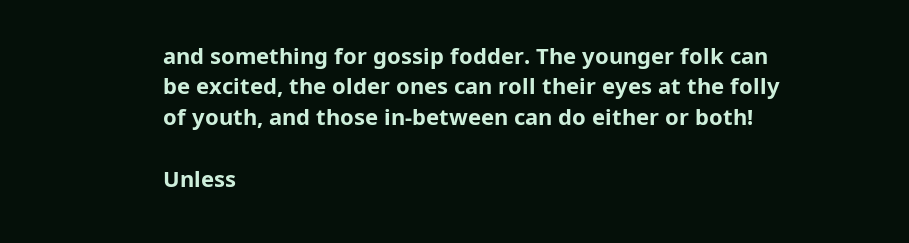and something for gossip fodder. The younger folk can be excited, the older ones can roll their eyes at the folly of youth, and those in-between can do either or both!

Unless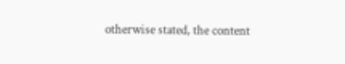otherwise stated, the content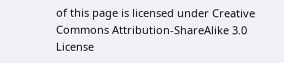of this page is licensed under Creative Commons Attribution-ShareAlike 3.0 License